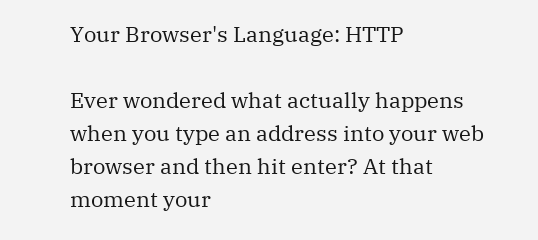Your Browser's Language: HTTP

Ever wondered what actually happens when you type an address into your web browser and then hit enter? At that moment your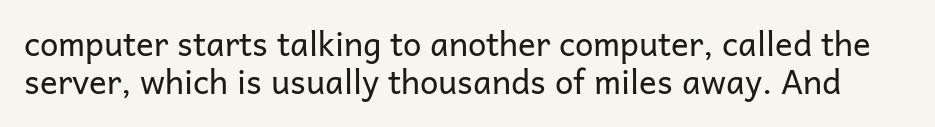computer starts talking to another computer, called the server, which is usually thousands of miles away. And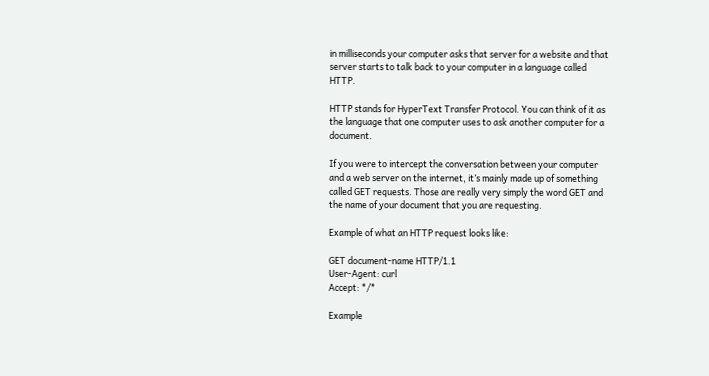in milliseconds your computer asks that server for a website and that server starts to talk back to your computer in a language called HTTP.

HTTP stands for HyperText Transfer Protocol. You can think of it as the language that one computer uses to ask another computer for a document.

If you were to intercept the conversation between your computer and a web server on the internet, it’s mainly made up of something called GET requests. Those are really very simply the word GET and the name of your document that you are requesting.

Example of what an HTTP request looks like:

GET document-name HTTP/1.1
User-Agent: curl
Accept: */*

Example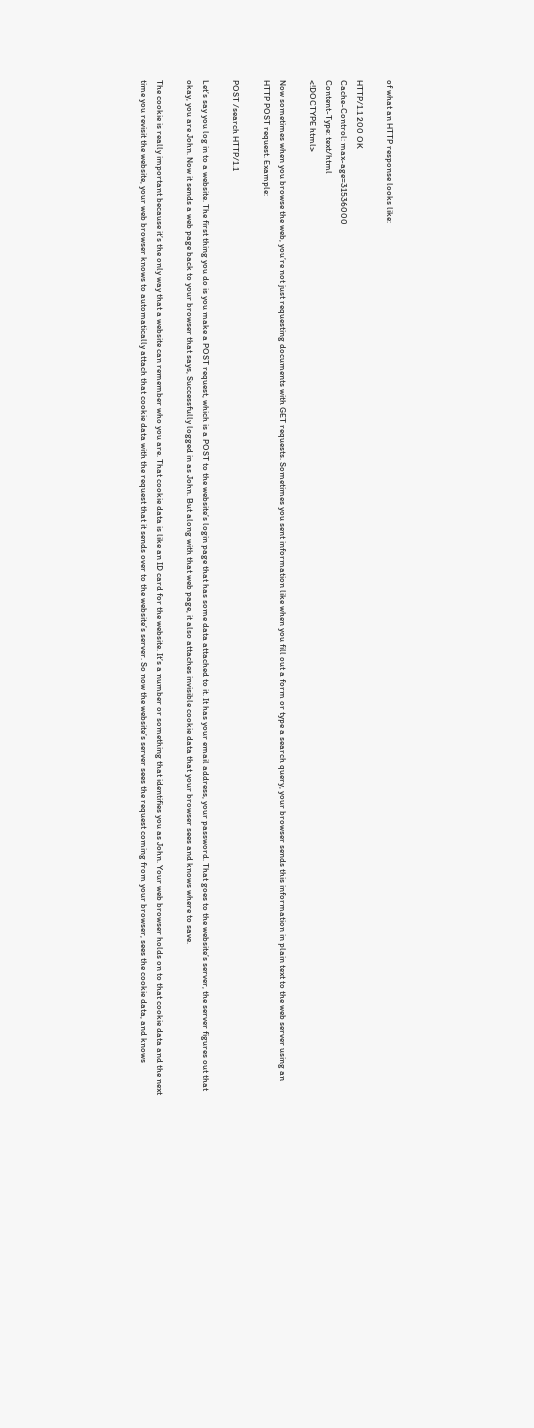of what an HTTP response looks like:

HTTP/1.1 200 OK
Cache-Control: max-age=31536000
Content-Type: text/html
<!DOCTYPE html>

Now sometimes when you browse the web, you’re not just requesting documents with GET requests. Sometimes you sent information like when you fill out a form or type a search query, your browser sends this information in plain text to the web server using an HTTP POST request. Example:

POST /search HTTP/1.1

Let’s say you log in to a website. The first thing you do is you make a POST request, which is a POST to the website’s login page that has some data attached to it. It has your email address, your password. That goes to the website’s server, the server figures out that okay, you are John. Now it sends a web page back to your browser that says, Successfully logged in as John. But along with that web page, it also attaches invisible cookie data that your browser sees and knows where to save.

The cookie is really important because it’s the only way that a website can remember who you are. That cookie data is like an ID card for the website. It’s a number or something that identifies you as John. Your web browser holds on to that cookie data and the next time you revisit the website, your web browser knows to automatically attach that cookie data with the request that it sends over to the website’s server. So now the website’s server sees the request coming from your browser, sees the cookie data, and knows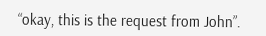“okay, this is the request from John”.